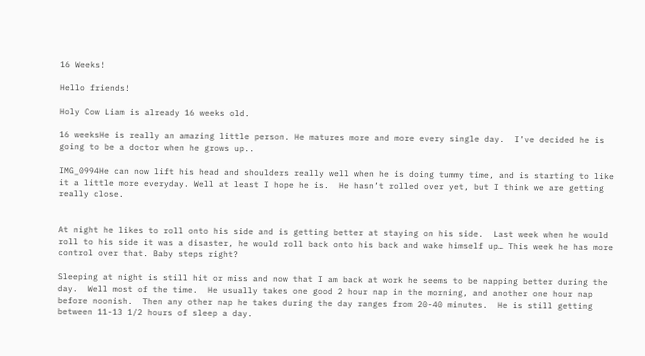16 Weeks!

Hello friends!

Holy Cow Liam is already 16 weeks old.

16 weeksHe is really an amazing little person. He matures more and more every single day.  I’ve decided he is going to be a doctor when he grows up..

IMG_0994He can now lift his head and shoulders really well when he is doing tummy time, and is starting to like it a little more everyday. Well at least I hope he is.  He hasn’t rolled over yet, but I think we are getting really close.


At night he likes to roll onto his side and is getting better at staying on his side.  Last week when he would roll to his side it was a disaster, he would roll back onto his back and wake himself up… This week he has more control over that. Baby steps right?

Sleeping at night is still hit or miss and now that I am back at work he seems to be napping better during the day.  Well most of the time.  He usually takes one good 2 hour nap in the morning, and another one hour nap before noonish.  Then any other nap he takes during the day ranges from 20-40 minutes.  He is still getting between 11-13 1/2 hours of sleep a day.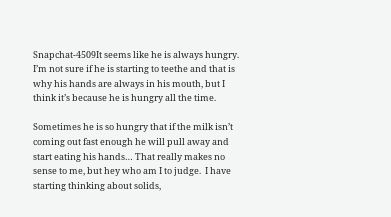Snapchat-4509It seems like he is always hungry.  I’m not sure if he is starting to teethe and that is why his hands are always in his mouth, but I think it’s because he is hungry all the time.

Sometimes he is so hungry that if the milk isn’t coming out fast enough he will pull away and start eating his hands… That really makes no sense to me, but hey who am I to judge.  I have starting thinking about solids,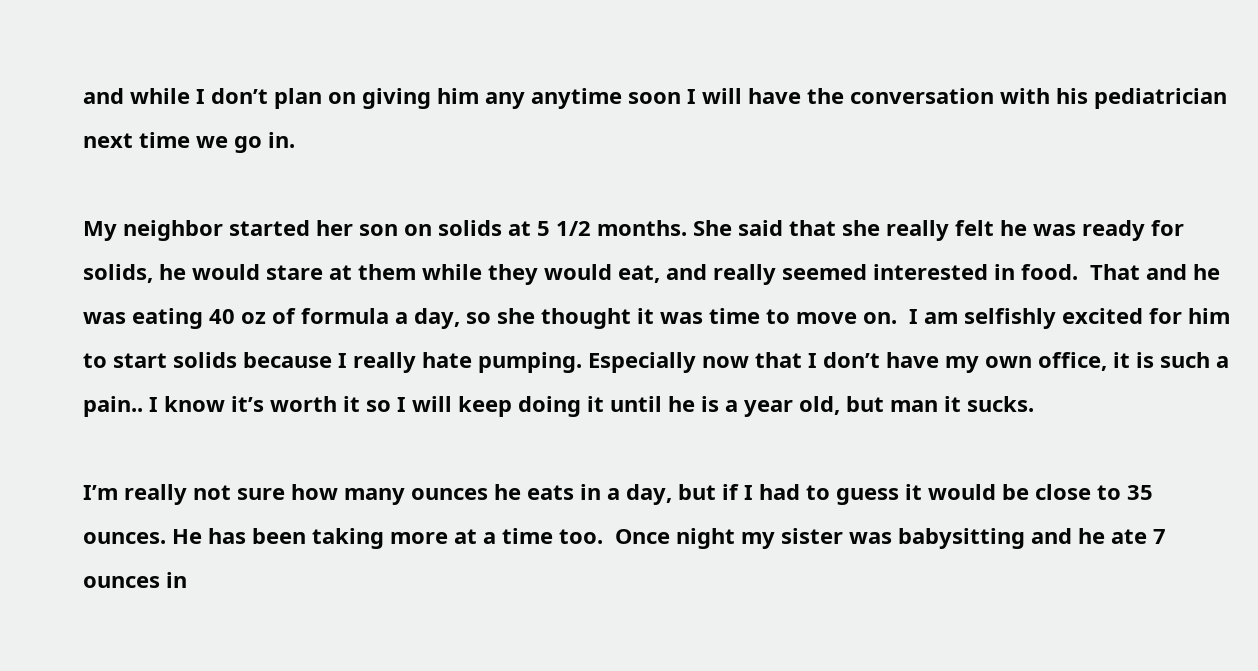and while I don’t plan on giving him any anytime soon I will have the conversation with his pediatrician next time we go in.

My neighbor started her son on solids at 5 1/2 months. She said that she really felt he was ready for solids, he would stare at them while they would eat, and really seemed interested in food.  That and he was eating 40 oz of formula a day, so she thought it was time to move on.  I am selfishly excited for him to start solids because I really hate pumping. Especially now that I don’t have my own office, it is such a pain.. I know it’s worth it so I will keep doing it until he is a year old, but man it sucks.

I’m really not sure how many ounces he eats in a day, but if I had to guess it would be close to 35 ounces. He has been taking more at a time too.  Once night my sister was babysitting and he ate 7 ounces in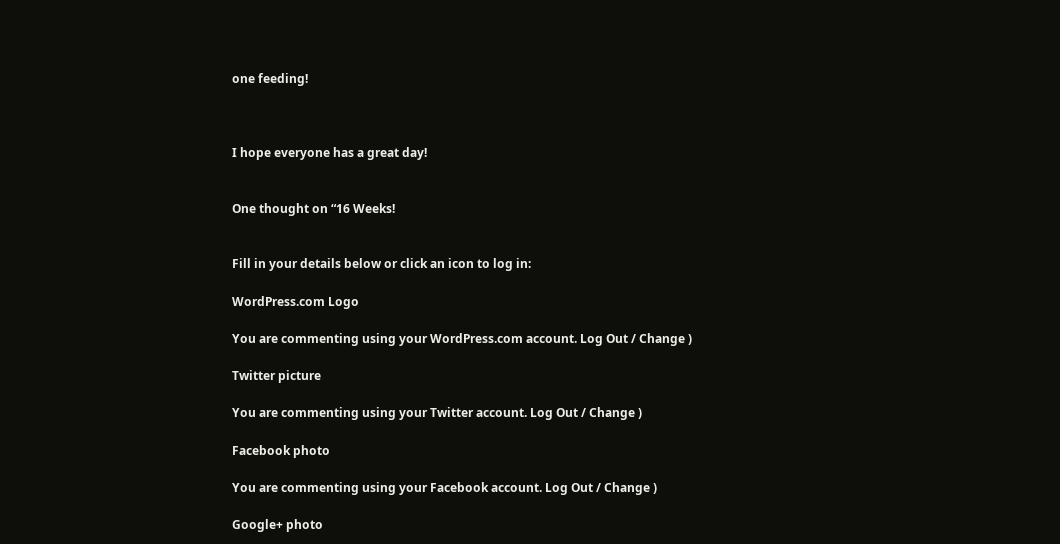one feeding!



I hope everyone has a great day!


One thought on “16 Weeks!


Fill in your details below or click an icon to log in:

WordPress.com Logo

You are commenting using your WordPress.com account. Log Out / Change )

Twitter picture

You are commenting using your Twitter account. Log Out / Change )

Facebook photo

You are commenting using your Facebook account. Log Out / Change )

Google+ photo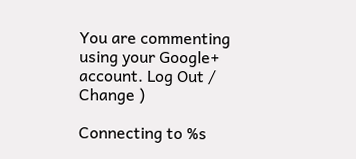You are commenting using your Google+ account. Log Out / Change )

Connecting to %s